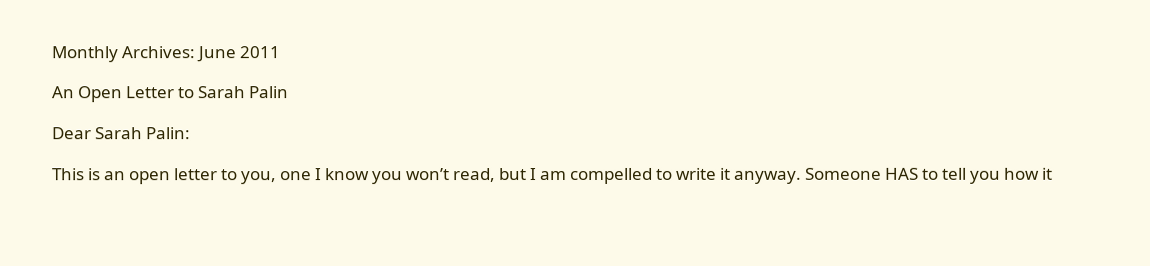Monthly Archives: June 2011

An Open Letter to Sarah Palin

Dear Sarah Palin:

This is an open letter to you, one I know you won’t read, but I am compelled to write it anyway. Someone HAS to tell you how it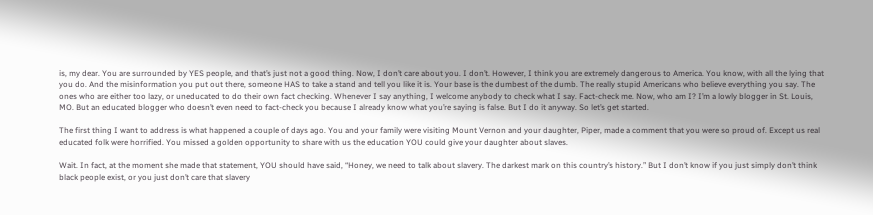is, my dear. You are surrounded by YES people, and that’s just not a good thing. Now, I don’t care about you. I don’t. However, I think you are extremely dangerous to America. You know, with all the lying that you do. And the misinformation you put out there, someone HAS to take a stand and tell you like it is. Your base is the dumbest of the dumb. The really stupid Americans who believe everything you say. The ones who are either too lazy, or uneducated to do their own fact checking. Whenever I say anything, I welcome anybody to check what I say. Fact-check me. Now, who am I? I’m a lowly blogger in St. Louis, MO. But an educated blogger who doesn’t even need to fact-check you because I already know what you’re saying is false. But I do it anyway. So let’s get started.

The first thing I want to address is what happened a couple of days ago. You and your family were visiting Mount Vernon and your daughter, Piper, made a comment that you were so proud of. Except us real educated folk were horrified. You missed a golden opportunity to share with us the education YOU could give your daughter about slaves.

Wait. In fact, at the moment she made that statement, YOU should have said, “Honey, we need to talk about slavery. The darkest mark on this country’s history.” But I don’t know if you just simply don’t think black people exist, or you just don’t care that slavery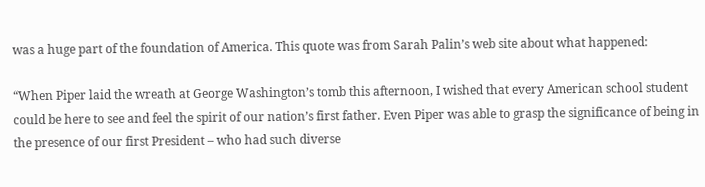was a huge part of the foundation of America. This quote was from Sarah Palin’s web site about what happened:

“When Piper laid the wreath at George Washington’s tomb this afternoon, I wished that every American school student could be here to see and feel the spirit of our nation’s first father. Even Piper was able to grasp the significance of being in the presence of our first President – who had such diverse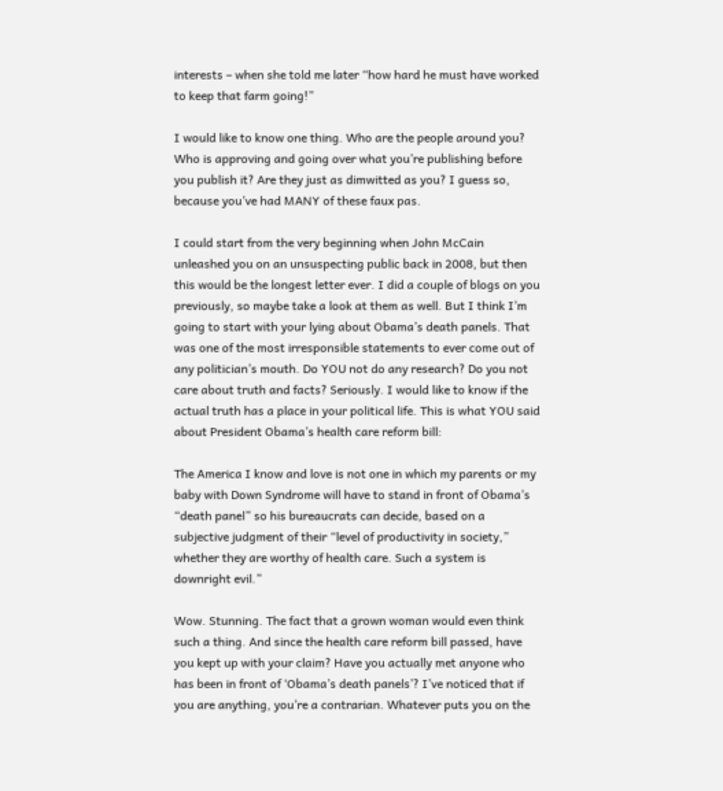interests – when she told me later “how hard he must have worked to keep that farm going!”

I would like to know one thing. Who are the people around you? Who is approving and going over what you’re publishing before you publish it? Are they just as dimwitted as you? I guess so, because you’ve had MANY of these faux pas.

I could start from the very beginning when John McCain unleashed you on an unsuspecting public back in 2008, but then this would be the longest letter ever. I did a couple of blogs on you previously, so maybe take a look at them as well. But I think I’m going to start with your lying about Obama’s death panels. That was one of the most irresponsible statements to ever come out of any politician’s mouth. Do YOU not do any research? Do you not care about truth and facts? Seriously. I would like to know if the actual truth has a place in your political life. This is what YOU said about President Obama’s health care reform bill:

The America I know and love is not one in which my parents or my baby with Down Syndrome will have to stand in front of Obama’s “death panel” so his bureaucrats can decide, based on a subjective judgment of their “level of productivity in society,” whether they are worthy of health care. Such a system is downright evil.”

Wow. Stunning. The fact that a grown woman would even think such a thing. And since the health care reform bill passed, have you kept up with your claim? Have you actually met anyone who has been in front of ‘Obama’s death panels’? I’ve noticed that if you are anything, you’re a contrarian. Whatever puts you on the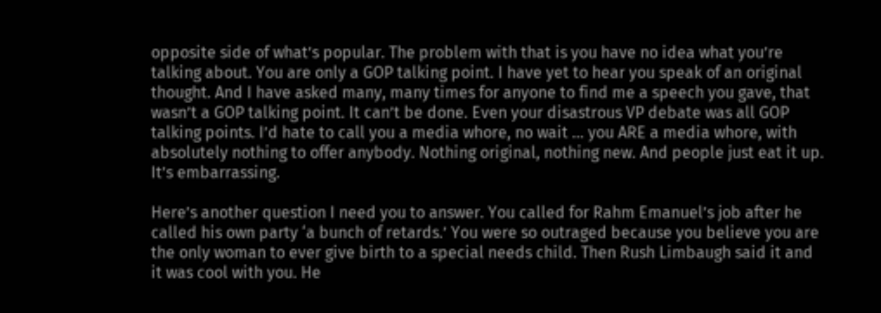opposite side of what’s popular. The problem with that is you have no idea what you’re talking about. You are only a GOP talking point. I have yet to hear you speak of an original thought. And I have asked many, many times for anyone to find me a speech you gave, that wasn’t a GOP talking point. It can’t be done. Even your disastrous VP debate was all GOP talking points. I’d hate to call you a media whore, no wait … you ARE a media whore, with absolutely nothing to offer anybody. Nothing original, nothing new. And people just eat it up. It’s embarrassing.

Here’s another question I need you to answer. You called for Rahm Emanuel’s job after he called his own party ‘a bunch of retards.’ You were so outraged because you believe you are the only woman to ever give birth to a special needs child. Then Rush Limbaugh said it and it was cool with you. He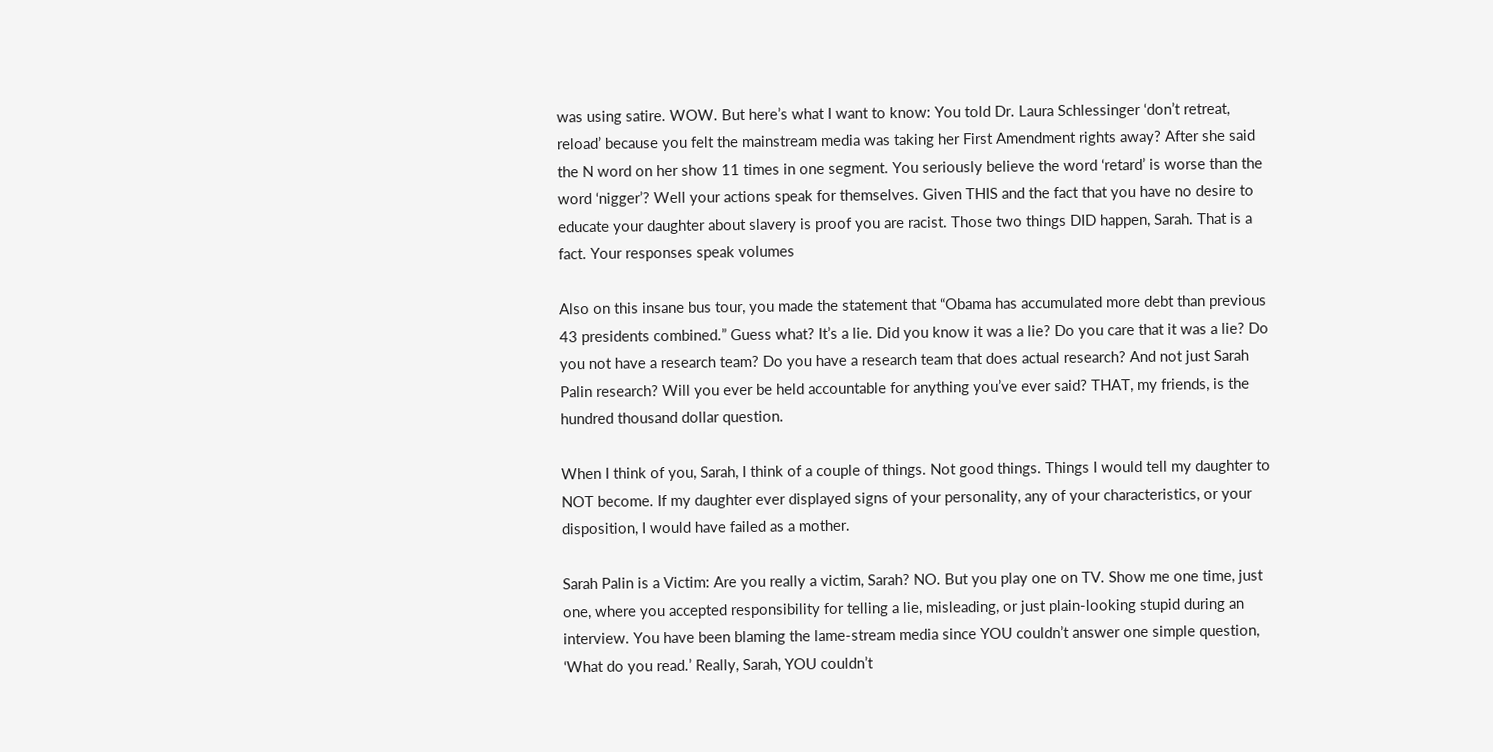was using satire. WOW. But here’s what I want to know: You told Dr. Laura Schlessinger ‘don’t retreat, reload’ because you felt the mainstream media was taking her First Amendment rights away? After she said the N word on her show 11 times in one segment. You seriously believe the word ‘retard’ is worse than the word ‘nigger’? Well your actions speak for themselves. Given THIS and the fact that you have no desire to educate your daughter about slavery is proof you are racist. Those two things DID happen, Sarah. That is a fact. Your responses speak volumes

Also on this insane bus tour, you made the statement that “Obama has accumulated more debt than previous 43 presidents combined.” Guess what? It’s a lie. Did you know it was a lie? Do you care that it was a lie? Do you not have a research team? Do you have a research team that does actual research? And not just Sarah Palin research? Will you ever be held accountable for anything you’ve ever said? THAT, my friends, is the hundred thousand dollar question.

When I think of you, Sarah, I think of a couple of things. Not good things. Things I would tell my daughter to NOT become. If my daughter ever displayed signs of your personality, any of your characteristics, or your disposition, I would have failed as a mother.

Sarah Palin is a Victim: Are you really a victim, Sarah? NO. But you play one on TV. Show me one time, just one, where you accepted responsibility for telling a lie, misleading, or just plain-looking stupid during an interview. You have been blaming the lame-stream media since YOU couldn’t answer one simple question, ‘What do you read.’ Really, Sarah, YOU couldn’t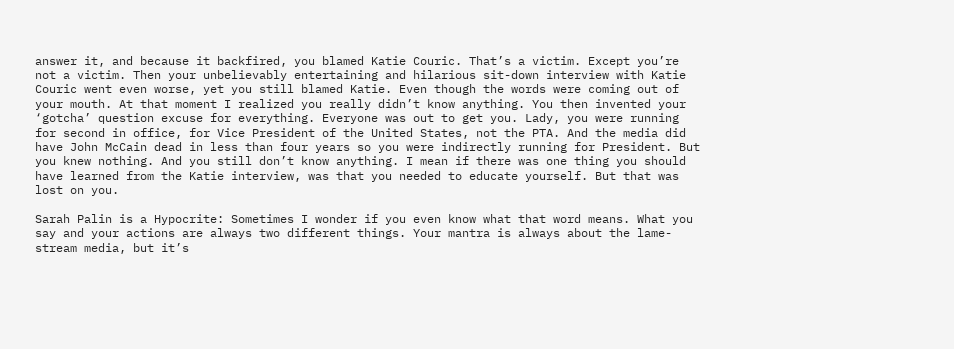answer it, and because it backfired, you blamed Katie Couric. That’s a victim. Except you’re not a victim. Then your unbelievably entertaining and hilarious sit-down interview with Katie Couric went even worse, yet you still blamed Katie. Even though the words were coming out of your mouth. At that moment I realized you really didn’t know anything. You then invented your ‘gotcha’ question excuse for everything. Everyone was out to get you. Lady, you were running for second in office, for Vice President of the United States, not the PTA. And the media did have John McCain dead in less than four years so you were indirectly running for President. But you knew nothing. And you still don’t know anything. I mean if there was one thing you should have learned from the Katie interview, was that you needed to educate yourself. But that was lost on you.

Sarah Palin is a Hypocrite: Sometimes I wonder if you even know what that word means. What you say and your actions are always two different things. Your mantra is always about the lame-stream media, but it’s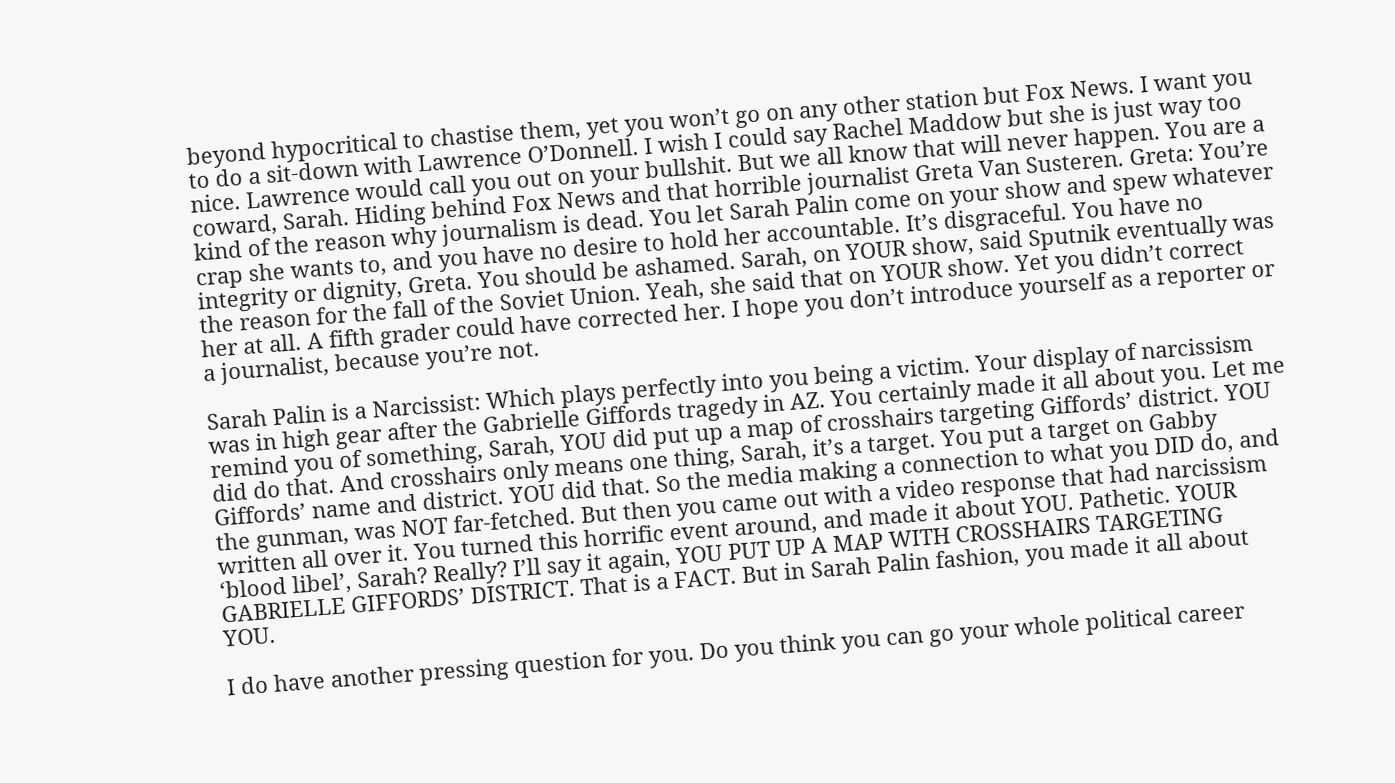beyond hypocritical to chastise them, yet you won’t go on any other station but Fox News. I want you to do a sit-down with Lawrence O’Donnell. I wish I could say Rachel Maddow but she is just way too nice. Lawrence would call you out on your bullshit. But we all know that will never happen. You are a coward, Sarah. Hiding behind Fox News and that horrible journalist Greta Van Susteren. Greta: You’re kind of the reason why journalism is dead. You let Sarah Palin come on your show and spew whatever crap she wants to, and you have no desire to hold her accountable. It’s disgraceful. You have no integrity or dignity, Greta. You should be ashamed. Sarah, on YOUR show, said Sputnik eventually was the reason for the fall of the Soviet Union. Yeah, she said that on YOUR show. Yet you didn’t correct her at all. A fifth grader could have corrected her. I hope you don’t introduce yourself as a reporter or a journalist, because you’re not.

Sarah Palin is a Narcissist: Which plays perfectly into you being a victim. Your display of narcissism was in high gear after the Gabrielle Giffords tragedy in AZ. You certainly made it all about you. Let me remind you of something, Sarah, YOU did put up a map of crosshairs targeting Giffords’ district. YOU did do that. And crosshairs only means one thing, Sarah, it’s a target. You put a target on Gabby Giffords’ name and district. YOU did that. So the media making a connection to what you DID do, and the gunman, was NOT far-fetched. But then you came out with a video response that had narcissism written all over it. You turned this horrific event around, and made it about YOU. Pathetic. YOUR ‘blood libel’, Sarah? Really? I’ll say it again, YOU PUT UP A MAP WITH CROSSHAIRS TARGETING GABRIELLE GIFFORDS’ DISTRICT. That is a FACT. But in Sarah Palin fashion, you made it all about YOU.

I do have another pressing question for you. Do you think you can go your whole political career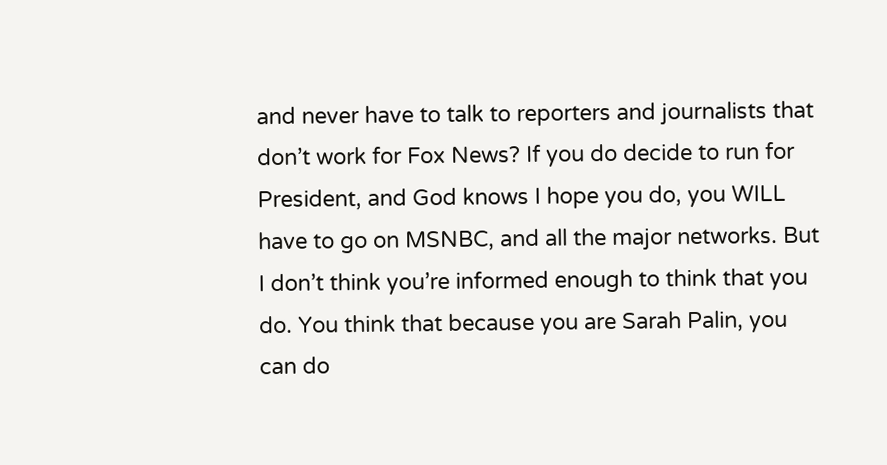and never have to talk to reporters and journalists that don’t work for Fox News? If you do decide to run for President, and God knows I hope you do, you WILL have to go on MSNBC, and all the major networks. But I don’t think you’re informed enough to think that you do. You think that because you are Sarah Palin, you can do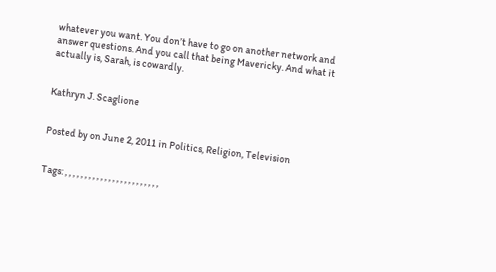whatever you want. You don’t have to go on another network and answer questions. And you call that being Mavericky. And what it actually is, Sarah, is cowardly.


Kathryn J. Scaglione


Posted by on June 2, 2011 in Politics, Religion, Television


Tags: , , , , , , , , , , , , , , , , , , , , , , , ,